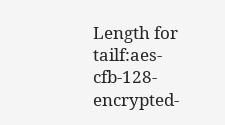Length for tailf:aes-cfb-128-encrypted-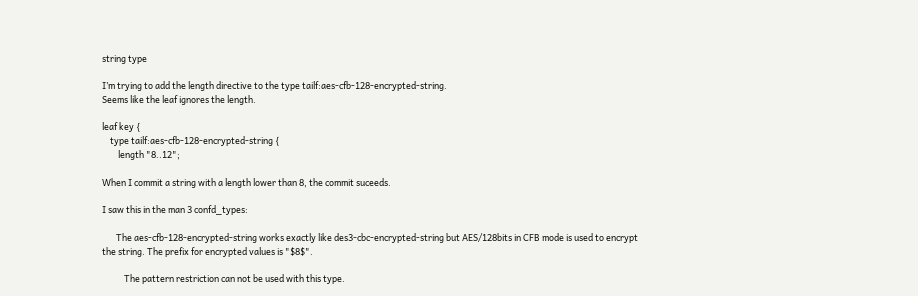string type

I’m trying to add the length directive to the type tailf:aes-cfb-128-encrypted-string.
Seems like the leaf ignores the length.

leaf key {
    type tailf:aes-cfb-128-encrypted-string {
        length "8..12";

When I commit a string with a length lower than 8, the commit suceeds.

I saw this in the man 3 confd_types:

       The aes-cfb-128-encrypted-string works exactly like des3-cbc-encrypted-string but AES/128bits in CFB mode is used to encrypt the string. The prefix for encrypted values is "$8$".

           The pattern restriction can not be used with this type.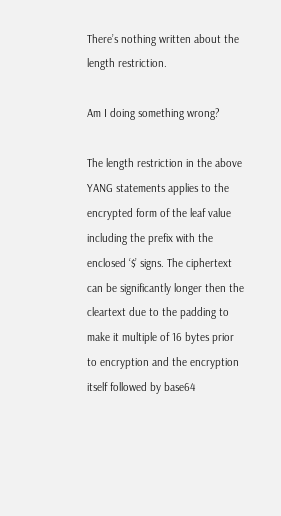There’s nothing written about the length restriction.

Am I doing something wrong?

The length restriction in the above YANG statements applies to the encrypted form of the leaf value including the prefix with the enclosed ‘$’ signs. The ciphertext can be significantly longer then the cleartext due to the padding to make it multiple of 16 bytes prior to encryption and the encryption itself followed by base64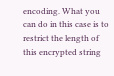encoding. What you can do in this case is to restrict the length of this encrypted string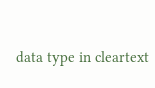data type in cleartext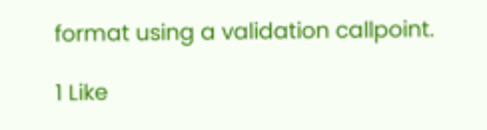format using a validation callpoint.

1 Like